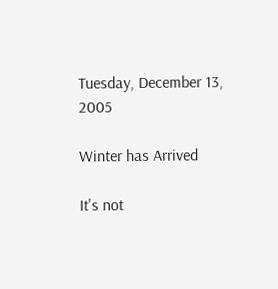Tuesday, December 13, 2005

Winter has Arrived

It's not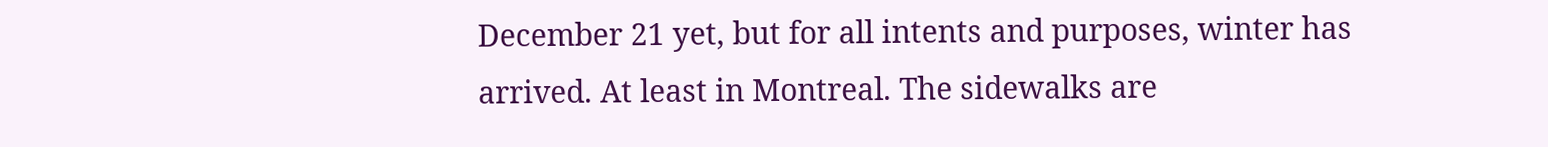December 21 yet, but for all intents and purposes, winter has arrived. At least in Montreal. The sidewalks are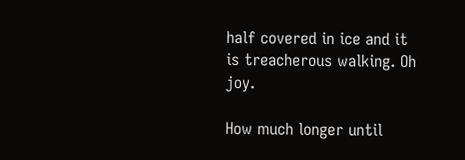half covered in ice and it is treacherous walking. Oh joy.

How much longer until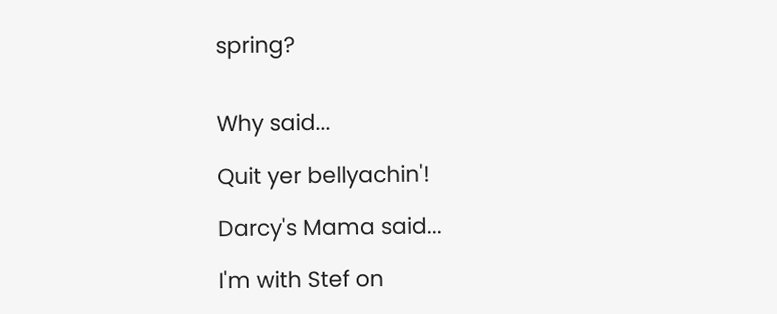spring?


Why said...

Quit yer bellyachin'!

Darcy's Mama said...

I'm with Stef on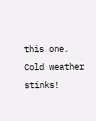this one. Cold weather stinks!